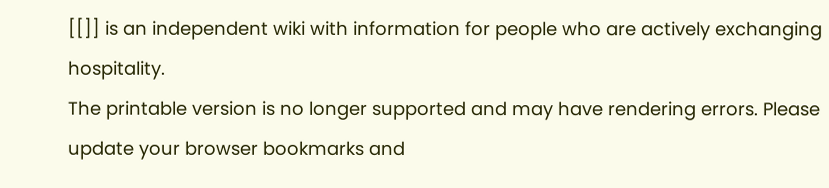[[]] is an independent wiki with information for people who are actively exchanging hospitality.
The printable version is no longer supported and may have rendering errors. Please update your browser bookmarks and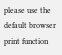please use the default browser print function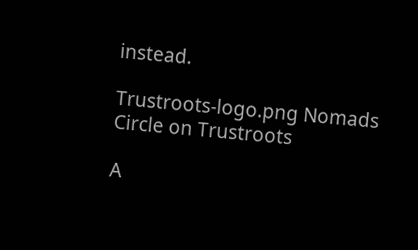instead.

Trustroots-logo.png Nomads Circle on Trustroots

A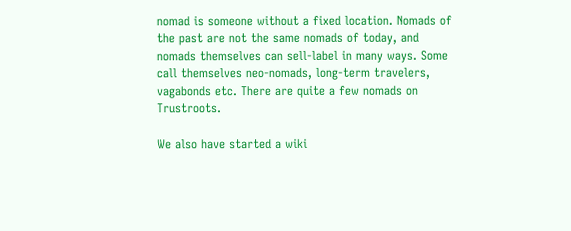nomad is someone without a fixed location. Nomads of the past are not the same nomads of today, and nomads themselves can sell-label in many ways. Some call themselves neo-nomads, long-term travelers, vagabonds etc. There are quite a few nomads on Trustroots.

We also have started a wiki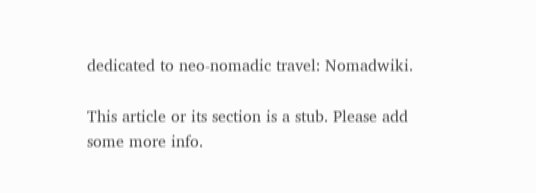dedicated to neo-nomadic travel: Nomadwiki.

This article or its section is a stub. Please add some more info.